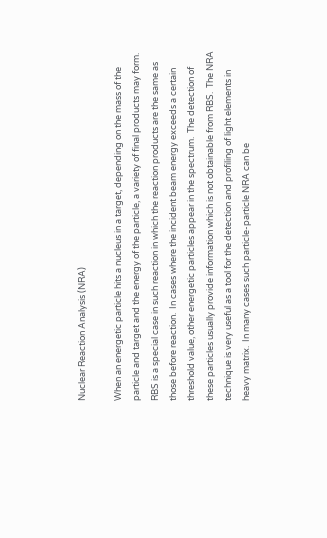Nuclear Reaction Analysis (NRA)

When an energetic particle hits a nucleus in a target, depending on the mass of the particle and target and the energy of the particle, a variety of final products may form.  RBS is a special case in such reaction in which the reaction products are the same as those before reaction.  In cases where the incident beam energy exceeds a certain threshold value, other energetic particles appear in the spectrum.  The detection of these particles usually provide information which is not obtainable from RBS.  The NRA technique is very useful as a tool for the detection and profiling of light elements in heavy matrix.  In many cases such particle-particle NRA can be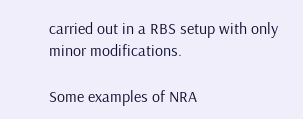carried out in a RBS setup with only minor modifications.

Some examples of NRA